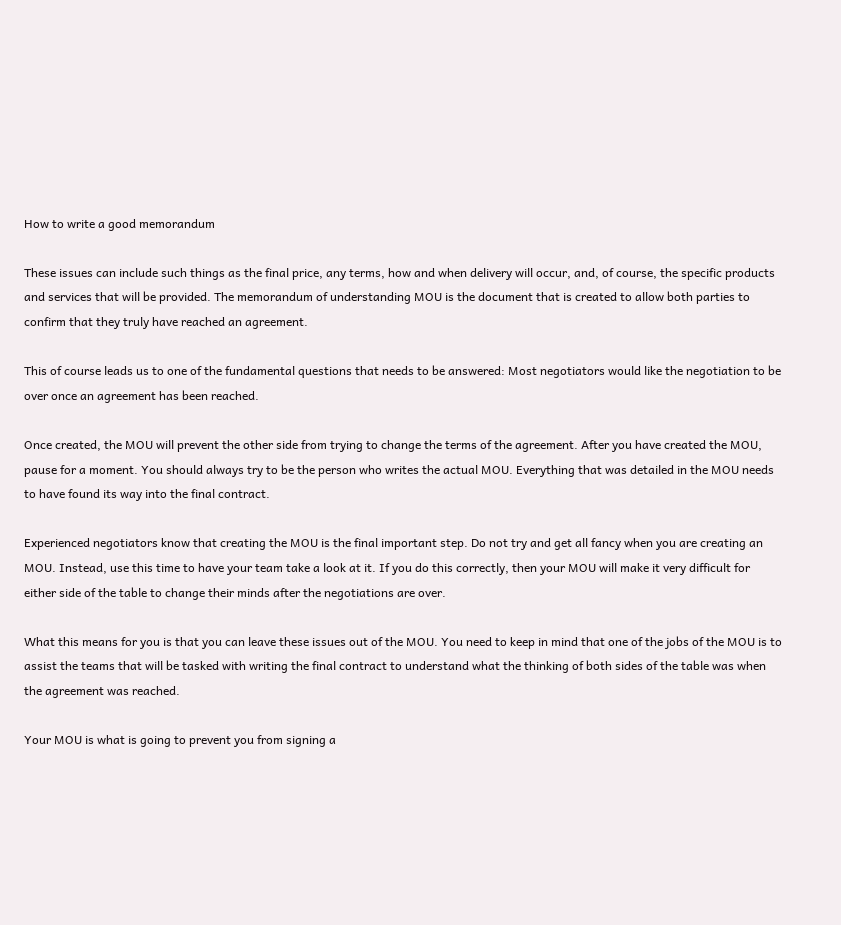How to write a good memorandum

These issues can include such things as the final price, any terms, how and when delivery will occur, and, of course, the specific products and services that will be provided. The memorandum of understanding MOU is the document that is created to allow both parties to confirm that they truly have reached an agreement.

This of course leads us to one of the fundamental questions that needs to be answered: Most negotiators would like the negotiation to be over once an agreement has been reached.

Once created, the MOU will prevent the other side from trying to change the terms of the agreement. After you have created the MOU, pause for a moment. You should always try to be the person who writes the actual MOU. Everything that was detailed in the MOU needs to have found its way into the final contract.

Experienced negotiators know that creating the MOU is the final important step. Do not try and get all fancy when you are creating an MOU. Instead, use this time to have your team take a look at it. If you do this correctly, then your MOU will make it very difficult for either side of the table to change their minds after the negotiations are over.

What this means for you is that you can leave these issues out of the MOU. You need to keep in mind that one of the jobs of the MOU is to assist the teams that will be tasked with writing the final contract to understand what the thinking of both sides of the table was when the agreement was reached.

Your MOU is what is going to prevent you from signing a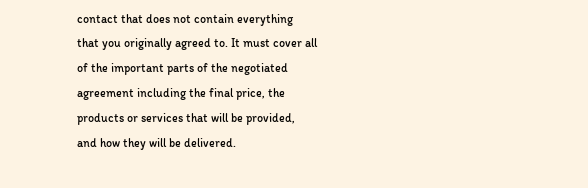contact that does not contain everything that you originally agreed to. It must cover all of the important parts of the negotiated agreement including the final price, the products or services that will be provided, and how they will be delivered.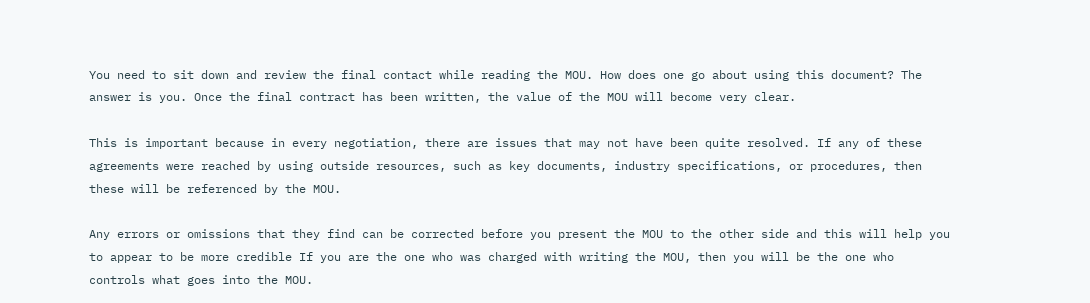You need to sit down and review the final contact while reading the MOU. How does one go about using this document? The answer is you. Once the final contract has been written, the value of the MOU will become very clear.

This is important because in every negotiation, there are issues that may not have been quite resolved. If any of these agreements were reached by using outside resources, such as key documents, industry specifications, or procedures, then these will be referenced by the MOU.

Any errors or omissions that they find can be corrected before you present the MOU to the other side and this will help you to appear to be more credible If you are the one who was charged with writing the MOU, then you will be the one who controls what goes into the MOU.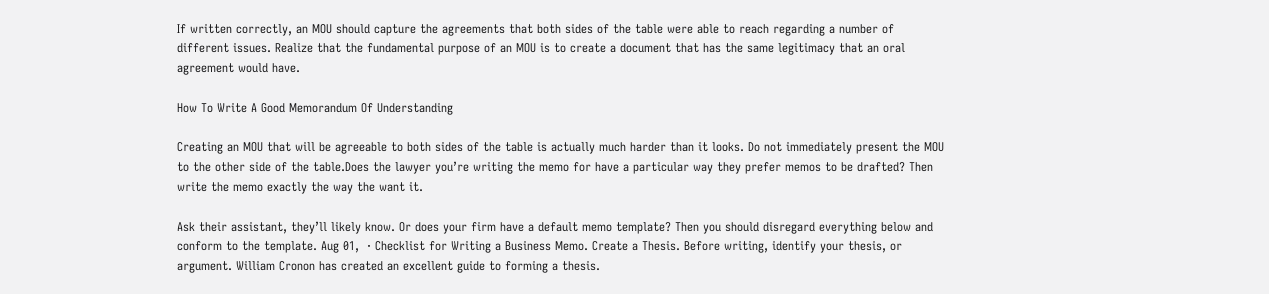If written correctly, an MOU should capture the agreements that both sides of the table were able to reach regarding a number of different issues. Realize that the fundamental purpose of an MOU is to create a document that has the same legitimacy that an oral agreement would have.

How To Write A Good Memorandum Of Understanding

Creating an MOU that will be agreeable to both sides of the table is actually much harder than it looks. Do not immediately present the MOU to the other side of the table.Does the lawyer you’re writing the memo for have a particular way they prefer memos to be drafted? Then write the memo exactly the way the want it.

Ask their assistant, they’ll likely know. Or does your firm have a default memo template? Then you should disregard everything below and conform to the template. Aug 01,  · Checklist for Writing a Business Memo. Create a Thesis. Before writing, identify your thesis, or argument. William Cronon has created an excellent guide to forming a thesis.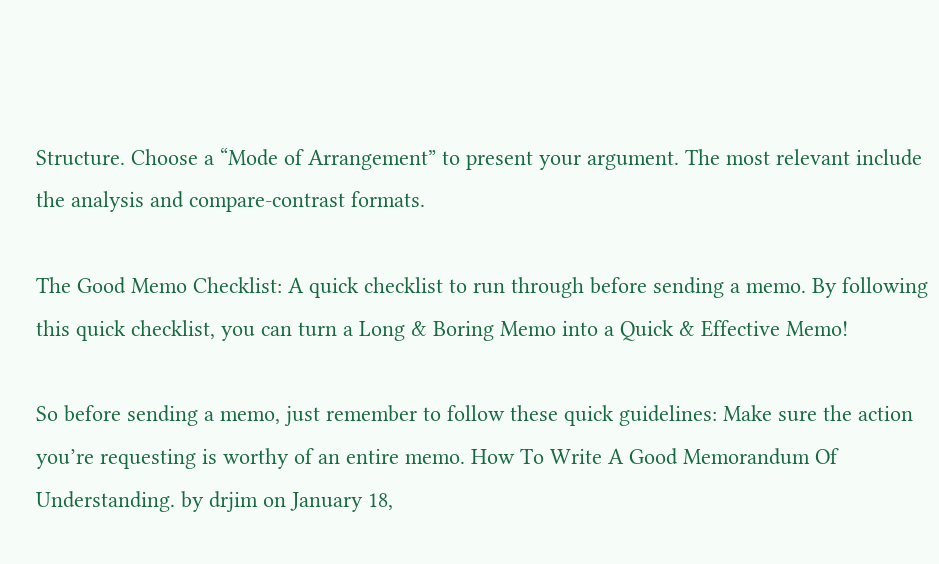Structure. Choose a “Mode of Arrangement” to present your argument. The most relevant include the analysis and compare-contrast formats.

The Good Memo Checklist: A quick checklist to run through before sending a memo. By following this quick checklist, you can turn a Long & Boring Memo into a Quick & Effective Memo!

So before sending a memo, just remember to follow these quick guidelines: Make sure the action you’re requesting is worthy of an entire memo. How To Write A Good Memorandum Of Understanding. by drjim on January 18,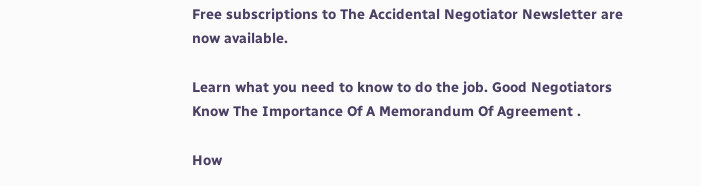Free subscriptions to The Accidental Negotiator Newsletter are now available.

Learn what you need to know to do the job. Good Negotiators Know The Importance Of A Memorandum Of Agreement .

How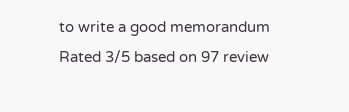to write a good memorandum
Rated 3/5 based on 97 review